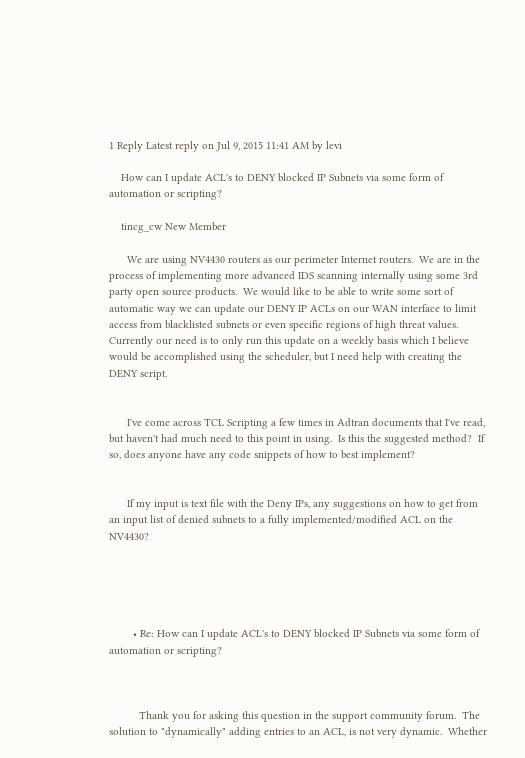1 Reply Latest reply on Jul 9, 2015 11:41 AM by levi

    How can I update ACL's to DENY blocked IP Subnets via some form of automation or scripting?

    tincg_cw New Member

      We are using NV4430 routers as our perimeter Internet routers.  We are in the process of implementing more advanced IDS scanning internally using some 3rd party open source products.  We would like to be able to write some sort of automatic way we can update our DENY IP ACLs on our WAN interface to limit access from blacklisted subnets or even specific regions of high threat values.  Currently our need is to only run this update on a weekly basis which I believe would be accomplished using the scheduler, but I need help with creating the DENY script.


      I've come across TCL Scripting a few times in Adtran documents that I've read, but haven't had much need to this point in using.  Is this the suggested method?  If so, does anyone have any code snippets of how to best implement?


      If my input is text file with the Deny IPs, any suggestions on how to get from an input list of denied subnets to a fully implemented/modified ACL on the NV4430?





        • Re: How can I update ACL's to DENY blocked IP Subnets via some form of automation or scripting?



          Thank you for asking this question in the support community forum.  The solution to "dynamically" adding entries to an ACL, is not very dynamic.  Whether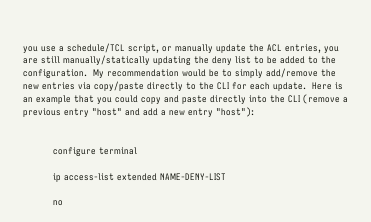you use a schedule/TCL script, or manually update the ACL entries, you are still manually/statically updating the deny list to be added to the configuration.  My recommendation would be to simply add/remove the new entries via copy/paste directly to the CLI for each update.  Here is an example that you could copy and paste directly into the CLI (remove a previous entry "host" and add a new entry "host"):


          configure terminal

          ip access-list extended NAME-DENY-LIST

          no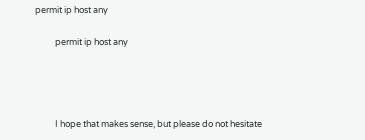permit ip host any

          permit ip host any




          I hope that makes sense, but please do not hesitate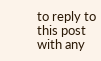to reply to this post with any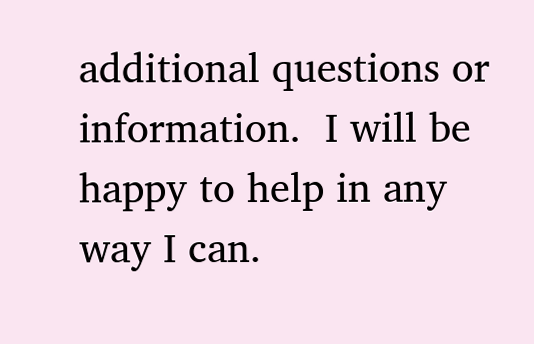additional questions or information.  I will be happy to help in any way I can.